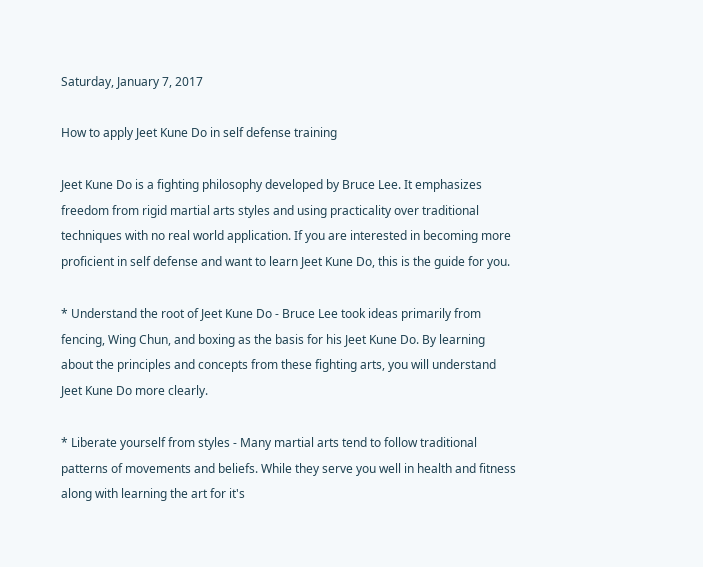Saturday, January 7, 2017

How to apply Jeet Kune Do in self defense training

Jeet Kune Do is a fighting philosophy developed by Bruce Lee. It emphasizes freedom from rigid martial arts styles and using practicality over traditional techniques with no real world application. If you are interested in becoming more proficient in self defense and want to learn Jeet Kune Do, this is the guide for you.

* Understand the root of Jeet Kune Do - Bruce Lee took ideas primarily from fencing, Wing Chun, and boxing as the basis for his Jeet Kune Do. By learning about the principles and concepts from these fighting arts, you will understand Jeet Kune Do more clearly.

* Liberate yourself from styles - Many martial arts tend to follow traditional patterns of movements and beliefs. While they serve you well in health and fitness along with learning the art for it's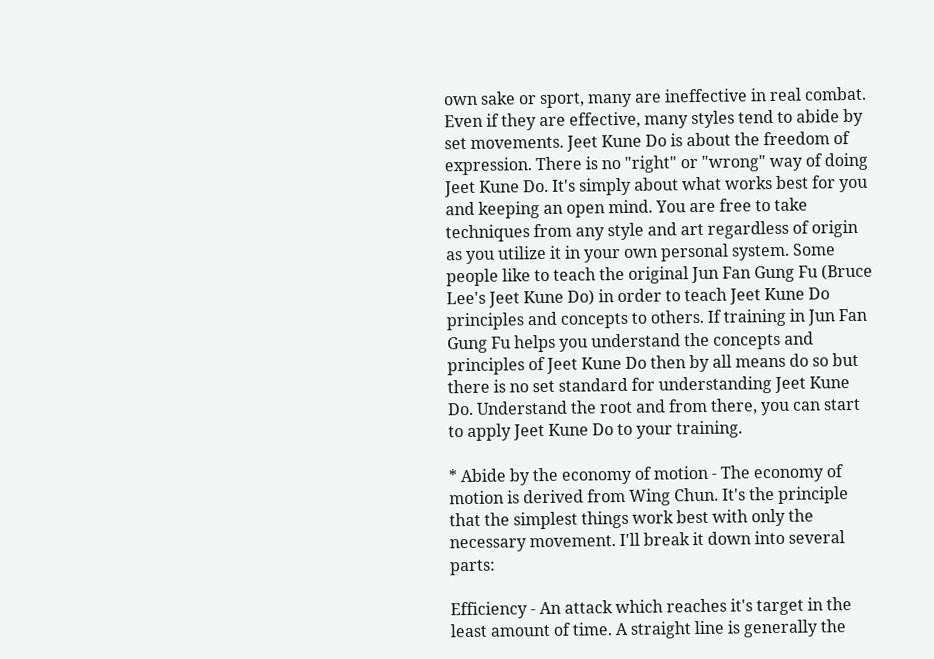own sake or sport, many are ineffective in real combat. Even if they are effective, many styles tend to abide by set movements. Jeet Kune Do is about the freedom of expression. There is no "right" or "wrong" way of doing Jeet Kune Do. It's simply about what works best for you and keeping an open mind. You are free to take techniques from any style and art regardless of origin as you utilize it in your own personal system. Some people like to teach the original Jun Fan Gung Fu (Bruce Lee's Jeet Kune Do) in order to teach Jeet Kune Do principles and concepts to others. If training in Jun Fan Gung Fu helps you understand the concepts and principles of Jeet Kune Do then by all means do so but there is no set standard for understanding Jeet Kune Do. Understand the root and from there, you can start to apply Jeet Kune Do to your training.

* Abide by the economy of motion - The economy of motion is derived from Wing Chun. It's the principle that the simplest things work best with only the necessary movement. I'll break it down into several parts:

Efficiency - An attack which reaches it's target in the least amount of time. A straight line is generally the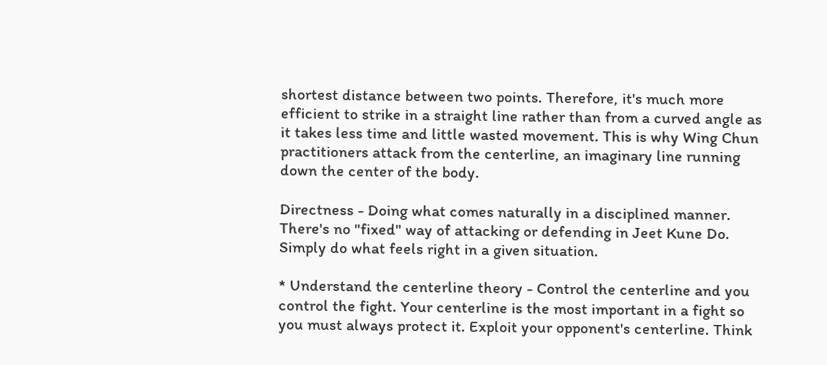shortest distance between two points. Therefore, it's much more efficient to strike in a straight line rather than from a curved angle as it takes less time and little wasted movement. This is why Wing Chun practitioners attack from the centerline, an imaginary line running down the center of the body.

Directness - Doing what comes naturally in a disciplined manner. There's no "fixed" way of attacking or defending in Jeet Kune Do. Simply do what feels right in a given situation.

* Understand the centerline theory - Control the centerline and you control the fight. Your centerline is the most important in a fight so you must always protect it. Exploit your opponent's centerline. Think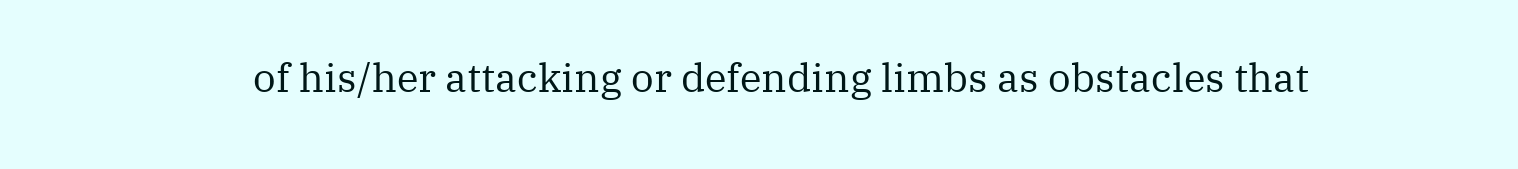of his/her attacking or defending limbs as obstacles that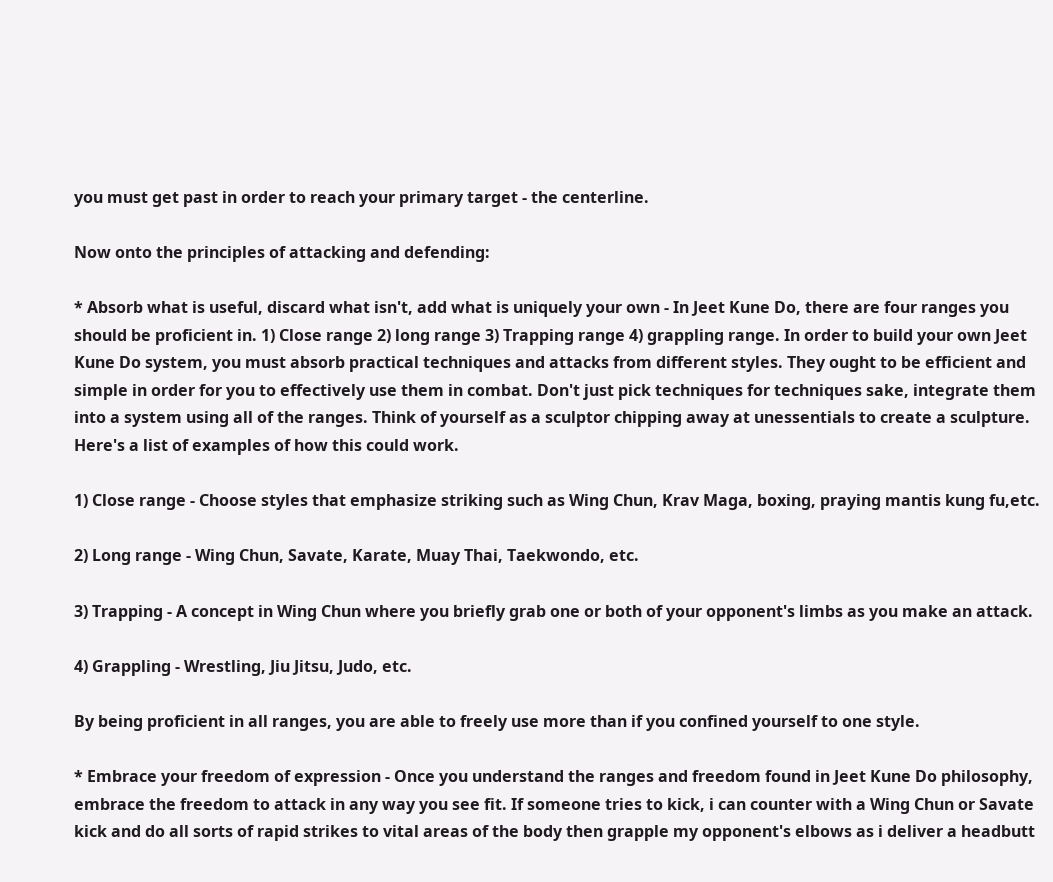you must get past in order to reach your primary target - the centerline.

Now onto the principles of attacking and defending:

* Absorb what is useful, discard what isn't, add what is uniquely your own - In Jeet Kune Do, there are four ranges you should be proficient in. 1) Close range 2) long range 3) Trapping range 4) grappling range. In order to build your own Jeet Kune Do system, you must absorb practical techniques and attacks from different styles. They ought to be efficient and simple in order for you to effectively use them in combat. Don't just pick techniques for techniques sake, integrate them into a system using all of the ranges. Think of yourself as a sculptor chipping away at unessentials to create a sculpture. Here's a list of examples of how this could work.

1) Close range - Choose styles that emphasize striking such as Wing Chun, Krav Maga, boxing, praying mantis kung fu,etc.

2) Long range - Wing Chun, Savate, Karate, Muay Thai, Taekwondo, etc.

3) Trapping - A concept in Wing Chun where you briefly grab one or both of your opponent's limbs as you make an attack.

4) Grappling - Wrestling, Jiu Jitsu, Judo, etc.

By being proficient in all ranges, you are able to freely use more than if you confined yourself to one style.

* Embrace your freedom of expression - Once you understand the ranges and freedom found in Jeet Kune Do philosophy, embrace the freedom to attack in any way you see fit. If someone tries to kick, i can counter with a Wing Chun or Savate kick and do all sorts of rapid strikes to vital areas of the body then grapple my opponent's elbows as i deliver a headbutt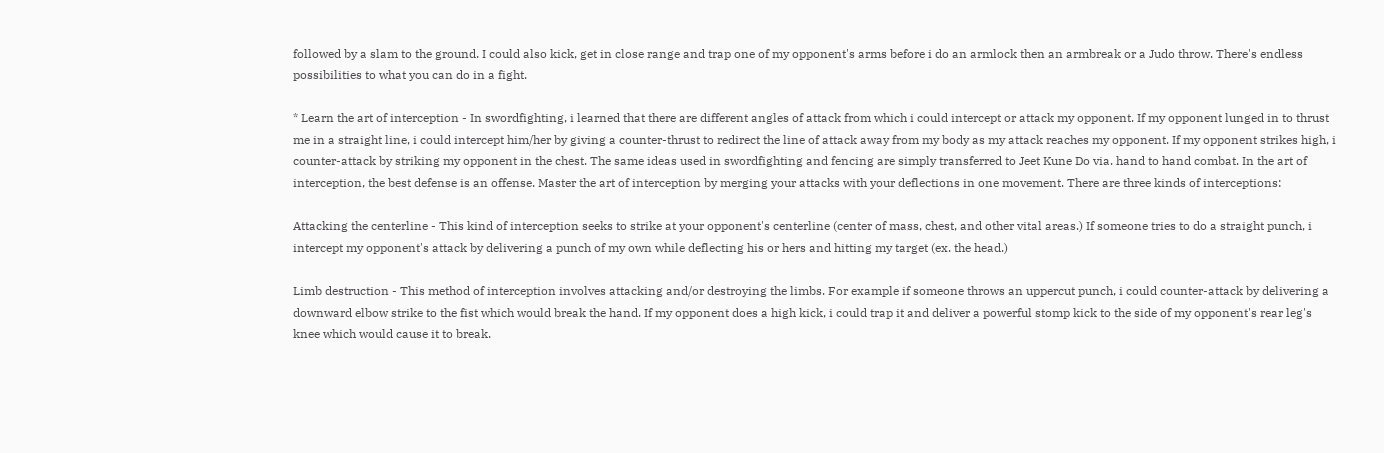followed by a slam to the ground. I could also kick, get in close range and trap one of my opponent's arms before i do an armlock then an armbreak or a Judo throw. There's endless possibilities to what you can do in a fight.

* Learn the art of interception - In swordfighting, i learned that there are different angles of attack from which i could intercept or attack my opponent. If my opponent lunged in to thrust me in a straight line, i could intercept him/her by giving a counter-thrust to redirect the line of attack away from my body as my attack reaches my opponent. If my opponent strikes high, i counter-attack by striking my opponent in the chest. The same ideas used in swordfighting and fencing are simply transferred to Jeet Kune Do via. hand to hand combat. In the art of interception, the best defense is an offense. Master the art of interception by merging your attacks with your deflections in one movement. There are three kinds of interceptions:

Attacking the centerline - This kind of interception seeks to strike at your opponent's centerline (center of mass, chest, and other vital areas.) If someone tries to do a straight punch, i intercept my opponent's attack by delivering a punch of my own while deflecting his or hers and hitting my target (ex. the head.)

Limb destruction - This method of interception involves attacking and/or destroying the limbs. For example if someone throws an uppercut punch, i could counter-attack by delivering a downward elbow strike to the fist which would break the hand. If my opponent does a high kick, i could trap it and deliver a powerful stomp kick to the side of my opponent's rear leg's knee which would cause it to break.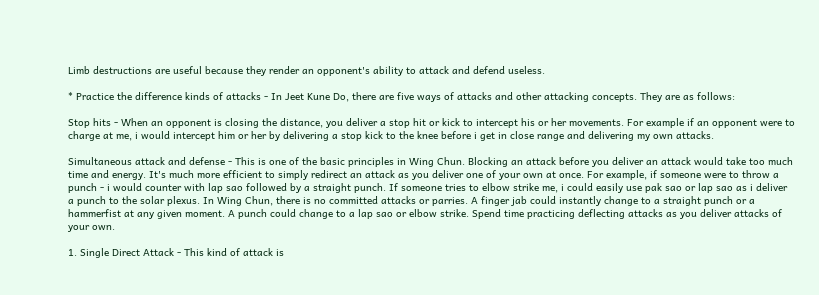Limb destructions are useful because they render an opponent's ability to attack and defend useless.

* Practice the difference kinds of attacks - In Jeet Kune Do, there are five ways of attacks and other attacking concepts. They are as follows:

Stop hits - When an opponent is closing the distance, you deliver a stop hit or kick to intercept his or her movements. For example if an opponent were to charge at me, i would intercept him or her by delivering a stop kick to the knee before i get in close range and delivering my own attacks.

Simultaneous attack and defense - This is one of the basic principles in Wing Chun. Blocking an attack before you deliver an attack would take too much time and energy. It's much more efficient to simply redirect an attack as you deliver one of your own at once. For example, if someone were to throw a punch - i would counter with lap sao followed by a straight punch. If someone tries to elbow strike me, i could easily use pak sao or lap sao as i deliver a punch to the solar plexus. In Wing Chun, there is no committed attacks or parries. A finger jab could instantly change to a straight punch or a hammerfist at any given moment. A punch could change to a lap sao or elbow strike. Spend time practicing deflecting attacks as you deliver attacks of your own.

1. Single Direct Attack - This kind of attack is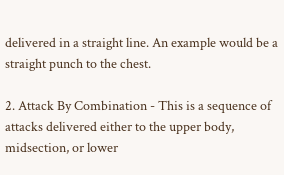delivered in a straight line. An example would be a straight punch to the chest.

2. Attack By Combination - This is a sequence of attacks delivered either to the upper body, midsection, or lower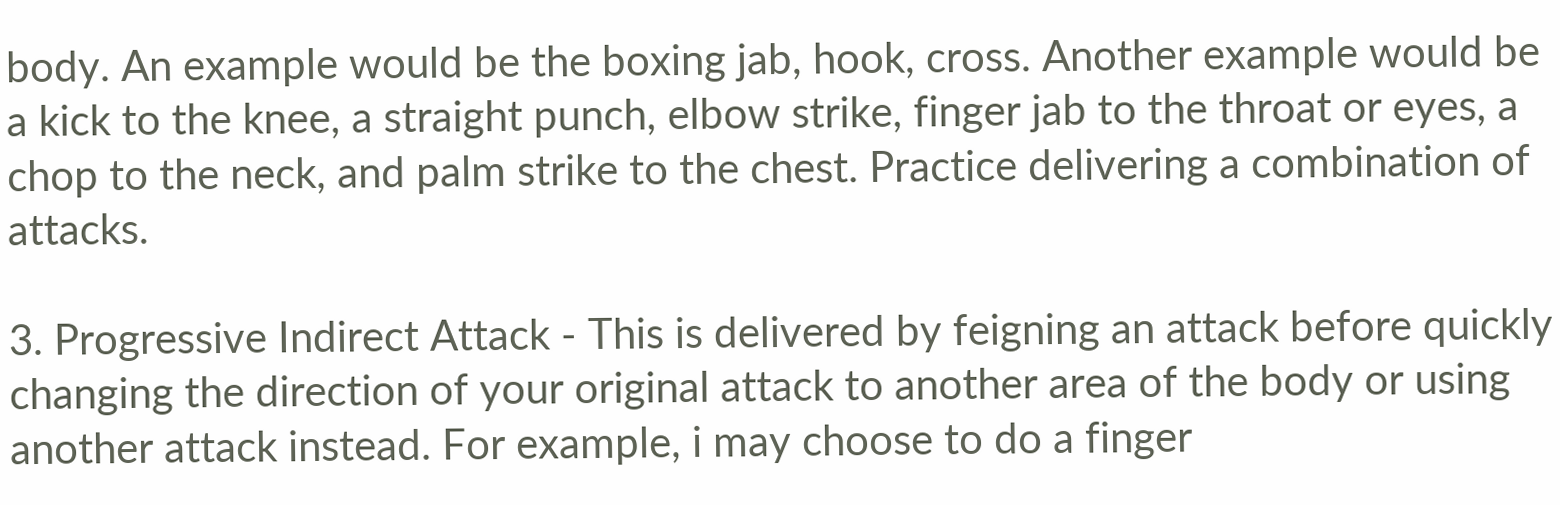body. An example would be the boxing jab, hook, cross. Another example would be a kick to the knee, a straight punch, elbow strike, finger jab to the throat or eyes, a chop to the neck, and palm strike to the chest. Practice delivering a combination of attacks.

3. Progressive Indirect Attack - This is delivered by feigning an attack before quickly changing the direction of your original attack to another area of the body or using another attack instead. For example, i may choose to do a finger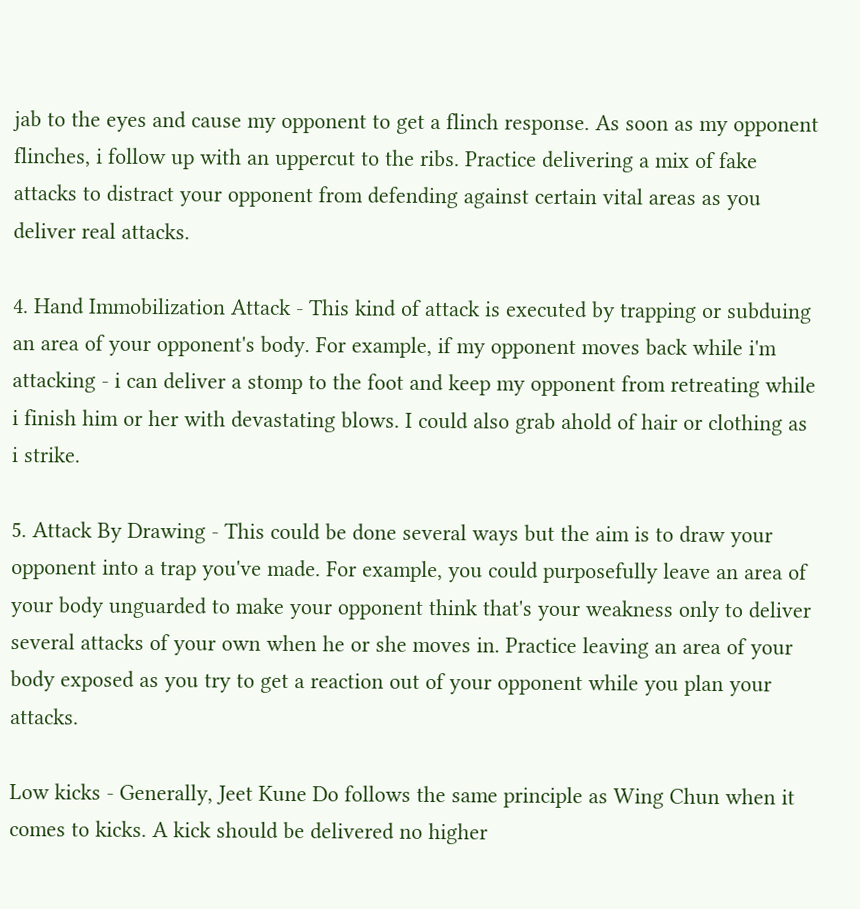jab to the eyes and cause my opponent to get a flinch response. As soon as my opponent flinches, i follow up with an uppercut to the ribs. Practice delivering a mix of fake attacks to distract your opponent from defending against certain vital areas as you deliver real attacks.

4. Hand Immobilization Attack - This kind of attack is executed by trapping or subduing an area of your opponent's body. For example, if my opponent moves back while i'm attacking - i can deliver a stomp to the foot and keep my opponent from retreating while i finish him or her with devastating blows. I could also grab ahold of hair or clothing as i strike.

5. Attack By Drawing - This could be done several ways but the aim is to draw your opponent into a trap you've made. For example, you could purposefully leave an area of your body unguarded to make your opponent think that's your weakness only to deliver several attacks of your own when he or she moves in. Practice leaving an area of your body exposed as you try to get a reaction out of your opponent while you plan your attacks.

Low kicks - Generally, Jeet Kune Do follows the same principle as Wing Chun when it comes to kicks. A kick should be delivered no higher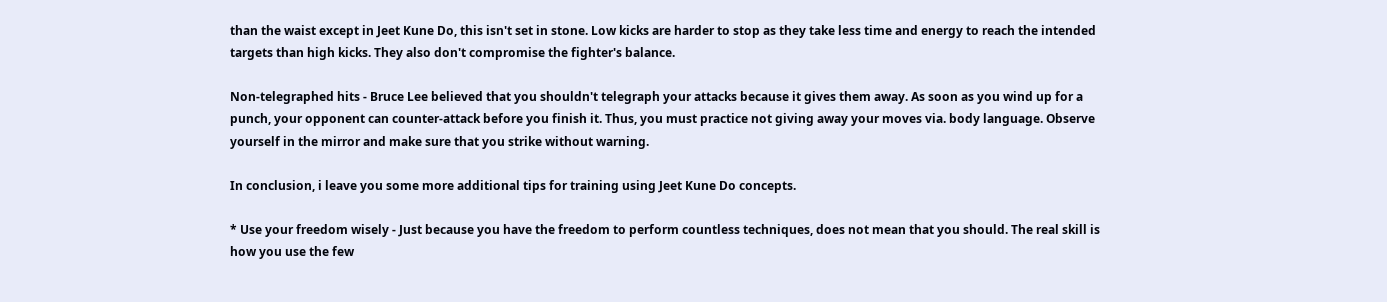than the waist except in Jeet Kune Do, this isn't set in stone. Low kicks are harder to stop as they take less time and energy to reach the intended targets than high kicks. They also don't compromise the fighter's balance.

Non-telegraphed hits - Bruce Lee believed that you shouldn't telegraph your attacks because it gives them away. As soon as you wind up for a punch, your opponent can counter-attack before you finish it. Thus, you must practice not giving away your moves via. body language. Observe yourself in the mirror and make sure that you strike without warning.

In conclusion, i leave you some more additional tips for training using Jeet Kune Do concepts.

* Use your freedom wisely - Just because you have the freedom to perform countless techniques, does not mean that you should. The real skill is how you use the few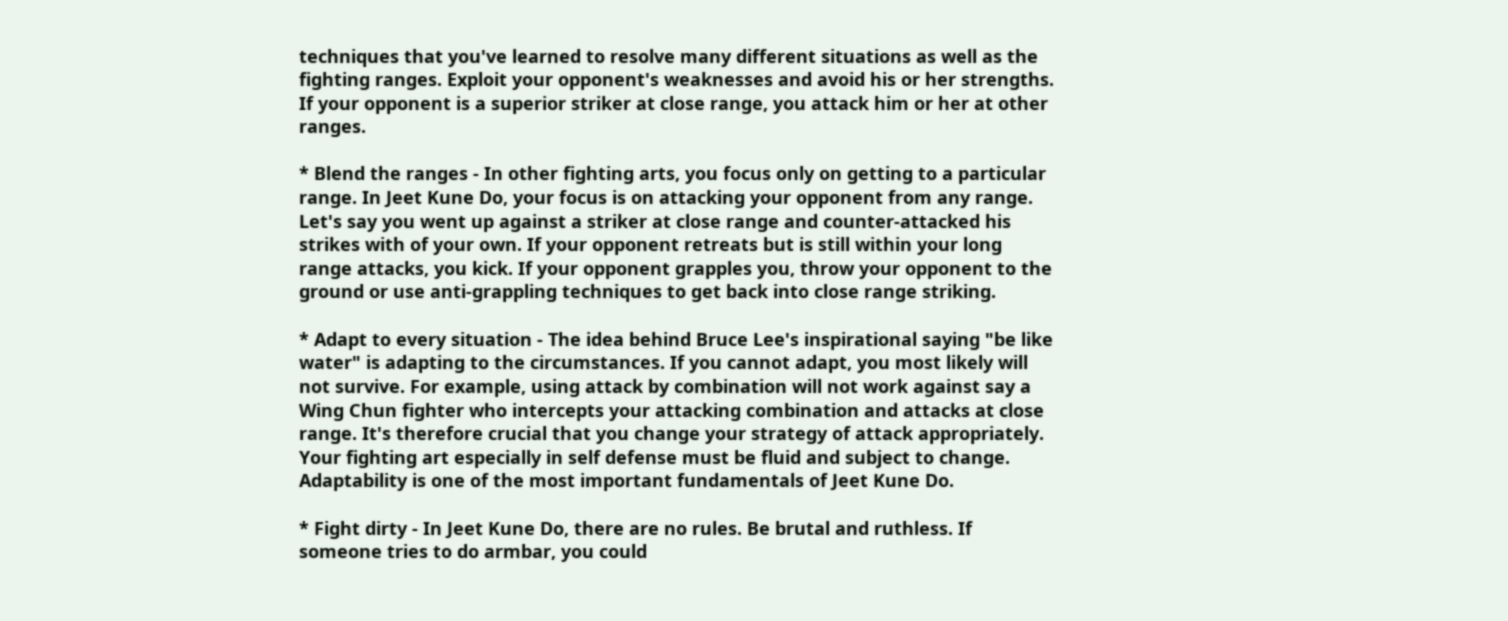techniques that you've learned to resolve many different situations as well as the fighting ranges. Exploit your opponent's weaknesses and avoid his or her strengths. If your opponent is a superior striker at close range, you attack him or her at other ranges.

* Blend the ranges - In other fighting arts, you focus only on getting to a particular range. In Jeet Kune Do, your focus is on attacking your opponent from any range. Let's say you went up against a striker at close range and counter-attacked his strikes with of your own. If your opponent retreats but is still within your long range attacks, you kick. If your opponent grapples you, throw your opponent to the ground or use anti-grappling techniques to get back into close range striking.

* Adapt to every situation - The idea behind Bruce Lee's inspirational saying "be like water" is adapting to the circumstances. If you cannot adapt, you most likely will not survive. For example, using attack by combination will not work against say a Wing Chun fighter who intercepts your attacking combination and attacks at close range. It's therefore crucial that you change your strategy of attack appropriately. Your fighting art especially in self defense must be fluid and subject to change. Adaptability is one of the most important fundamentals of Jeet Kune Do.

* Fight dirty - In Jeet Kune Do, there are no rules. Be brutal and ruthless. If someone tries to do armbar, you could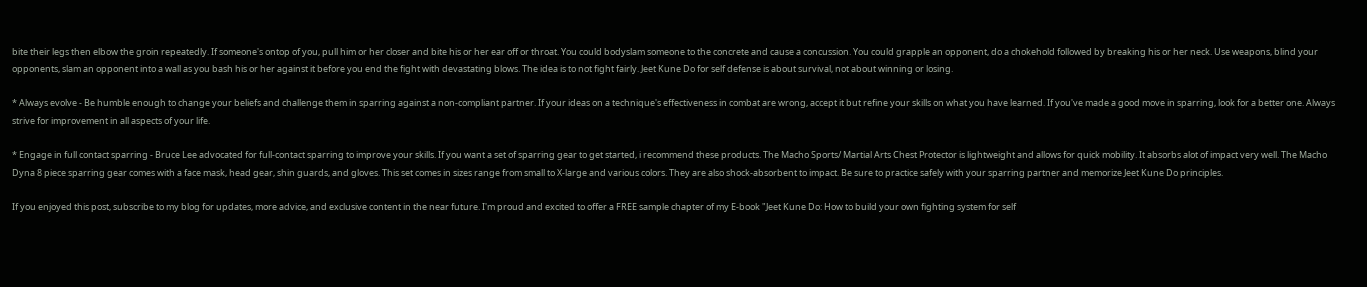bite their legs then elbow the groin repeatedly. If someone's ontop of you, pull him or her closer and bite his or her ear off or throat. You could bodyslam someone to the concrete and cause a concussion. You could grapple an opponent, do a chokehold followed by breaking his or her neck. Use weapons, blind your opponents, slam an opponent into a wall as you bash his or her against it before you end the fight with devastating blows. The idea is to not fight fairly. Jeet Kune Do for self defense is about survival, not about winning or losing.

* Always evolve - Be humble enough to change your beliefs and challenge them in sparring against a non-compliant partner. If your ideas on a technique's effectiveness in combat are wrong, accept it but refine your skills on what you have learned. If you've made a good move in sparring, look for a better one. Always strive for improvement in all aspects of your life.

* Engage in full contact sparring - Bruce Lee advocated for full-contact sparring to improve your skills. If you want a set of sparring gear to get started, i recommend these products. The Macho Sports/ Martial Arts Chest Protector is lightweight and allows for quick mobility. It absorbs alot of impact very well. The Macho Dyna 8 piece sparring gear comes with a face mask, head gear, shin guards, and gloves. This set comes in sizes range from small to X-large and various colors. They are also shock-absorbent to impact. Be sure to practice safely with your sparring partner and memorize Jeet Kune Do principles.

If you enjoyed this post, subscribe to my blog for updates, more advice, and exclusive content in the near future. I'm proud and excited to offer a FREE sample chapter of my E-book "Jeet Kune Do: How to build your own fighting system for self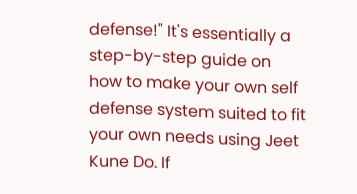defense!" It's essentially a step-by-step guide on how to make your own self defense system suited to fit your own needs using Jeet Kune Do. If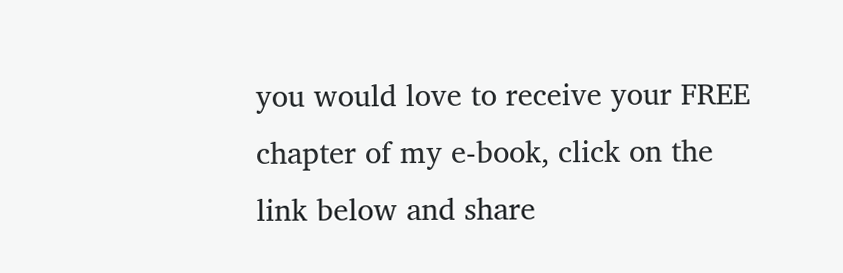you would love to receive your FREE chapter of my e-book, click on the link below and share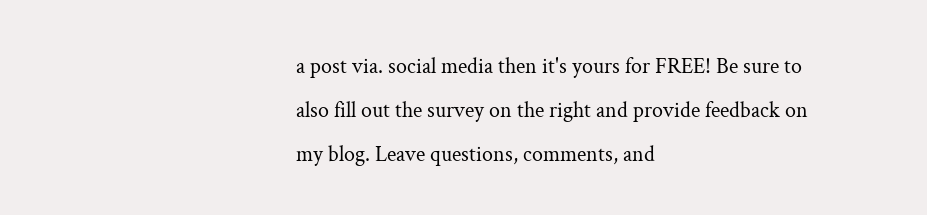a post via. social media then it's yours for FREE! Be sure to also fill out the survey on the right and provide feedback on my blog. Leave questions, comments, and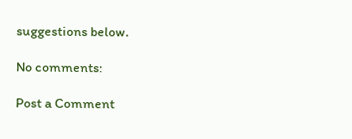suggestions below.

No comments:

Post a Comment